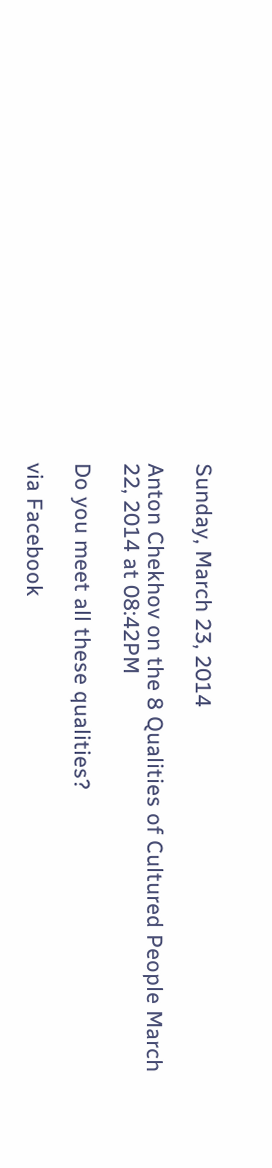Sunday, March 23, 2014

Anton Chekhov on the 8 Qualities of Cultured People March 22, 2014 at 08:42PM

Do you meet all these qualities?

via Facebook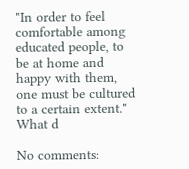"In order to feel comfortable among educated people, to be at home and happy with them, one must be cultured to a certain extent." What d

No comments: